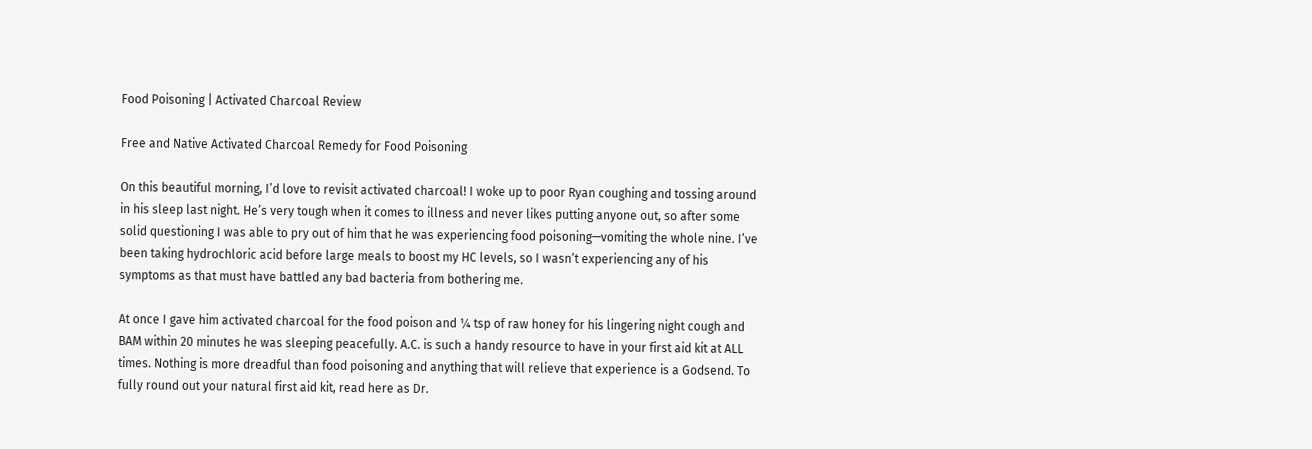Food Poisoning | Activated Charcoal Review

Free and Native Activated Charcoal Remedy for Food Poisoning

On this beautiful morning, I’d love to revisit activated charcoal! I woke up to poor Ryan coughing and tossing around in his sleep last night. He’s very tough when it comes to illness and never likes putting anyone out, so after some solid questioning I was able to pry out of him that he was experiencing food poisoning—vomiting the whole nine. I’ve been taking hydrochloric acid before large meals to boost my HC levels, so I wasn’t experiencing any of his symptoms as that must have battled any bad bacteria from bothering me.

At once I gave him activated charcoal for the food poison and ¼ tsp of raw honey for his lingering night cough and BAM within 20 minutes he was sleeping peacefully. A.C. is such a handy resource to have in your first aid kit at ALL times. Nothing is more dreadful than food poisoning and anything that will relieve that experience is a Godsend. To fully round out your natural first aid kit, read here as Dr.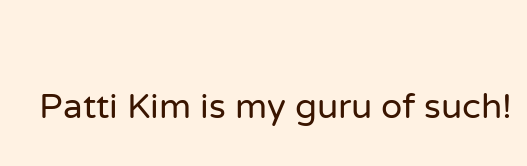Patti Kim is my guru of such!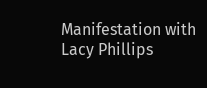Manifestation with Lacy Phillips